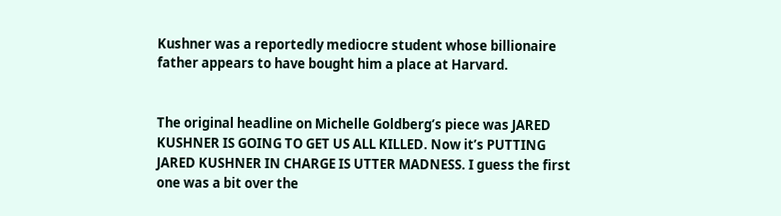Kushner was a reportedly mediocre student whose billionaire father appears to have bought him a place at Harvard.


The original headline on Michelle Goldberg’s piece was JARED KUSHNER IS GOING TO GET US ALL KILLED. Now it’s PUTTING JARED KUSHNER IN CHARGE IS UTTER MADNESS. I guess the first one was a bit over the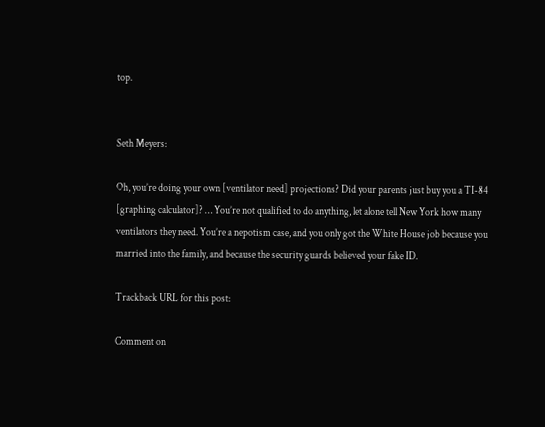top.


Seth Meyers:

Oh, you’re doing your own [ventilator need] projections? Did your parents just buy you a TI-84 [graphing calculator]? … You’re not qualified to do anything, let alone tell New York how many ventilators they need. You’re a nepotism case, and you only got the White House job because you married into the family, and because the security guards believed your fake ID.

Trackback URL for this post:

Comment on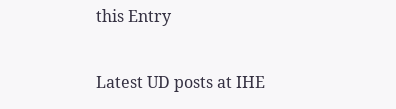this Entry

Latest UD posts at IHE